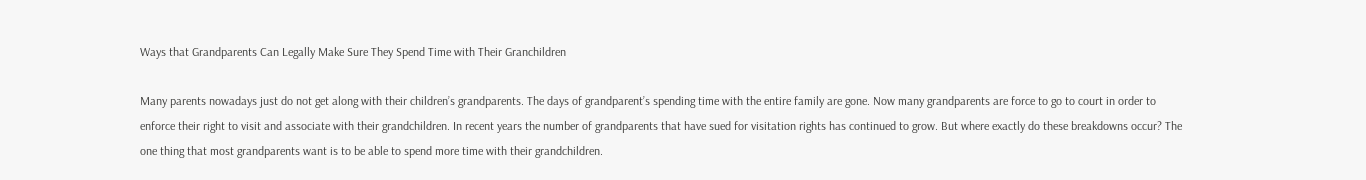Ways that Grandparents Can Legally Make Sure They Spend Time with Their Granchildren

Many parents nowadays just do not get along with their children’s grandparents. The days of grandparent’s spending time with the entire family are gone. Now many grandparents are force to go to court in order to enforce their right to visit and associate with their grandchildren. In recent years the number of grandparents that have sued for visitation rights has continued to grow. But where exactly do these breakdowns occur? The one thing that most grandparents want is to be able to spend more time with their grandchildren.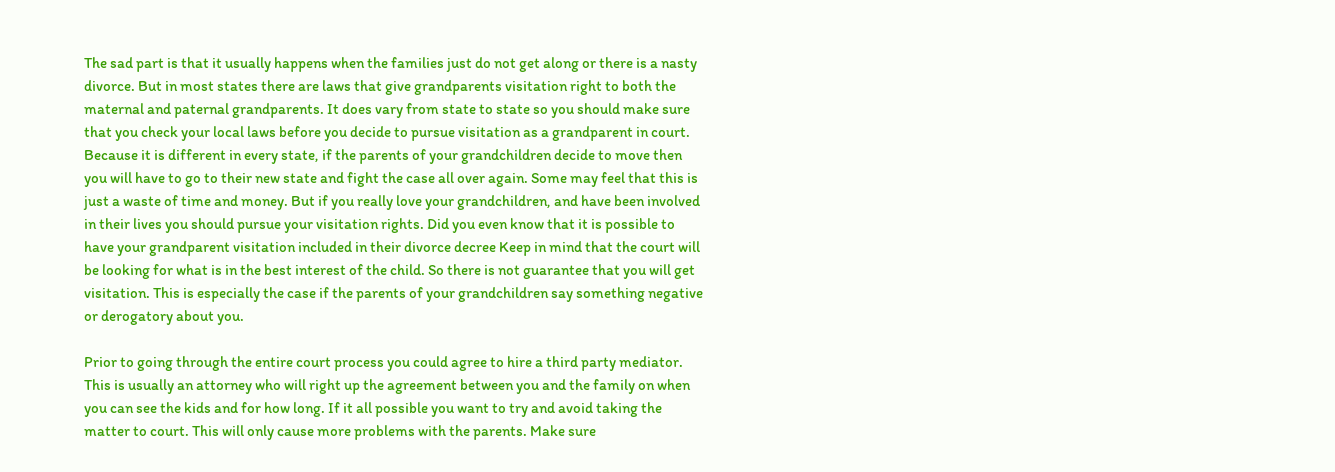The sad part is that it usually happens when the families just do not get along or there is a nasty divorce. But in most states there are laws that give grandparents visitation right to both the maternal and paternal grandparents. It does vary from state to state so you should make sure that you check your local laws before you decide to pursue visitation as a grandparent in court. Because it is different in every state, if the parents of your grandchildren decide to move then you will have to go to their new state and fight the case all over again. Some may feel that this is just a waste of time and money. But if you really love your grandchildren, and have been involved in their lives you should pursue your visitation rights. Did you even know that it is possible to have your grandparent visitation included in their divorce decree Keep in mind that the court will be looking for what is in the best interest of the child. So there is not guarantee that you will get visitation. This is especially the case if the parents of your grandchildren say something negative or derogatory about you.

Prior to going through the entire court process you could agree to hire a third party mediator. This is usually an attorney who will right up the agreement between you and the family on when you can see the kids and for how long. If it all possible you want to try and avoid taking the matter to court. This will only cause more problems with the parents. Make sure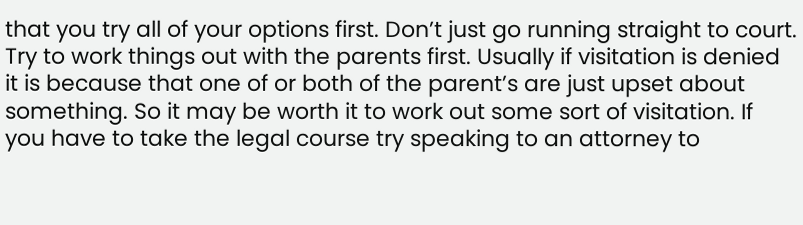that you try all of your options first. Don’t just go running straight to court. Try to work things out with the parents first. Usually if visitation is denied it is because that one of or both of the parent’s are just upset about something. So it may be worth it to work out some sort of visitation. If you have to take the legal course try speaking to an attorney to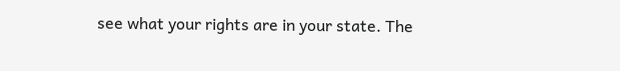see what your rights are in your state. The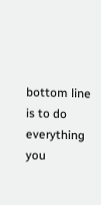bottom line is to do everything you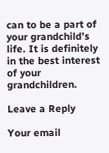can to be a part of your grandchild’s life. It is definitely in the best interest of your grandchildren.

Leave a Reply

Your email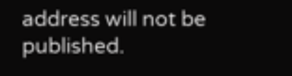address will not be published.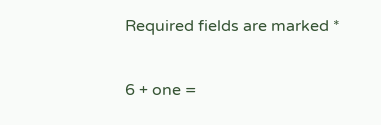Required fields are marked *

6 + one =